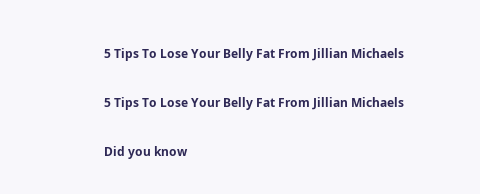5 Tips To Lose Your Belly Fat From Jillian Michaels

5 Tips To Lose Your Belly Fat From Jillian Michaels

Did you know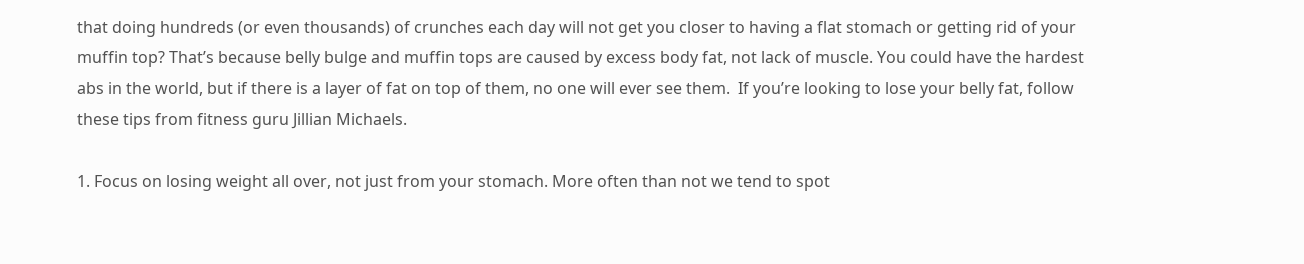that doing hundreds (or even thousands) of crunches each day will not get you closer to having a flat stomach or getting rid of your muffin top? That’s because belly bulge and muffin tops are caused by excess body fat, not lack of muscle. You could have the hardest abs in the world, but if there is a layer of fat on top of them, no one will ever see them.  If you’re looking to lose your belly fat, follow these tips from fitness guru Jillian Michaels.

1. Focus on losing weight all over, not just from your stomach. More often than not we tend to spot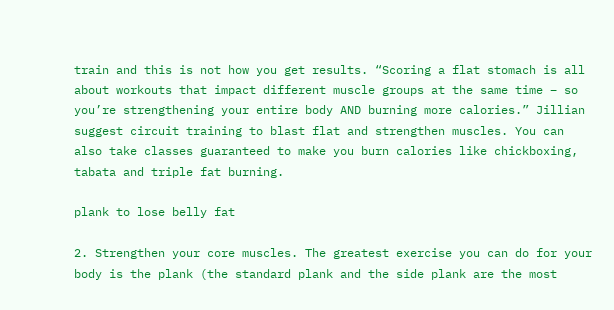train and this is not how you get results. “Scoring a flat stomach is all about workouts that impact different muscle groups at the same time – so you’re strengthening your entire body AND burning more calories.” Jillian suggest circuit training to blast flat and strengthen muscles. You can also take classes guaranteed to make you burn calories like chickboxing, tabata and triple fat burning.

plank to lose belly fat

2. Strengthen your core muscles. The greatest exercise you can do for your body is the plank (the standard plank and the side plank are the most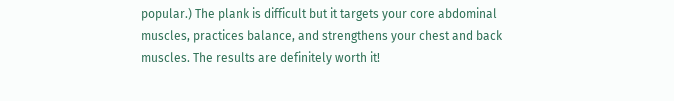popular.) The plank is difficult but it targets your core abdominal muscles, practices balance, and strengthens your chest and back muscles. The results are definitely worth it!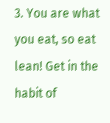3. You are what you eat, so eat lean! Get in the habit of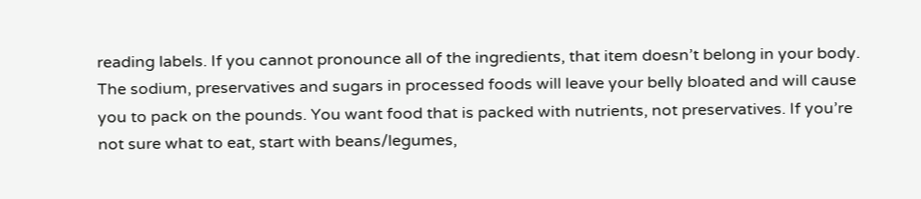reading labels. If you cannot pronounce all of the ingredients, that item doesn’t belong in your body. The sodium, preservatives and sugars in processed foods will leave your belly bloated and will cause you to pack on the pounds. You want food that is packed with nutrients, not preservatives. If you’re not sure what to eat, start with beans/legumes,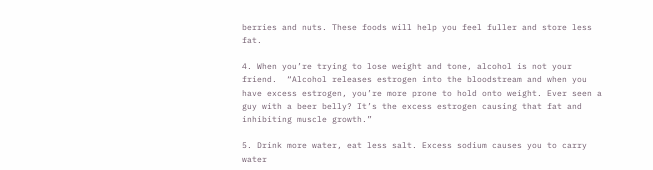berries and nuts. These foods will help you feel fuller and store less fat.

4. When you’re trying to lose weight and tone, alcohol is not your friend.  “Alcohol releases estrogen into the bloodstream and when you have excess estrogen, you’re more prone to hold onto weight. Ever seen a guy with a beer belly? It’s the excess estrogen causing that fat and inhibiting muscle growth.”

5. Drink more water, eat less salt. Excess sodium causes you to carry water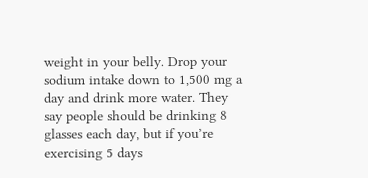weight in your belly. Drop your sodium intake down to 1,500 mg a day and drink more water. They say people should be drinking 8 glasses each day, but if you’re exercising 5 days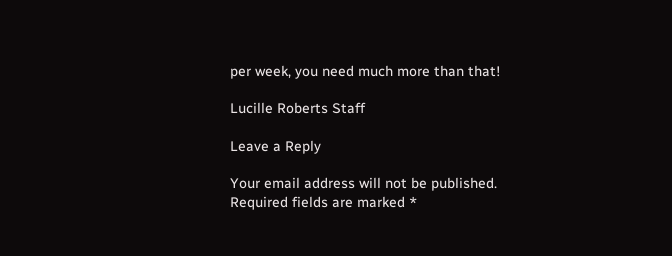per week, you need much more than that!

Lucille Roberts Staff

Leave a Reply

Your email address will not be published. Required fields are marked *